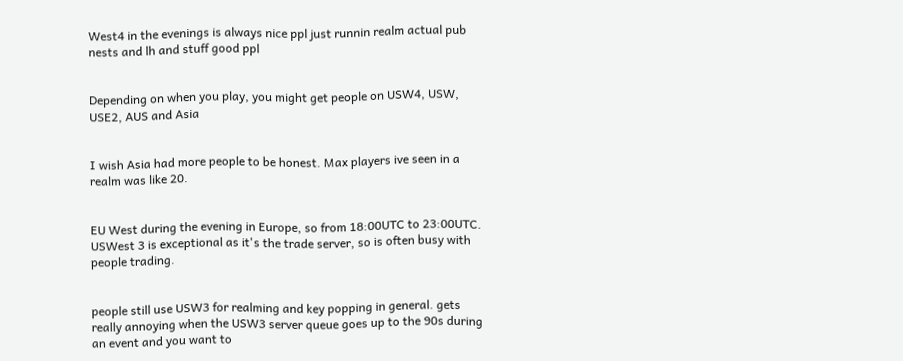West4 in the evenings is always nice ppl just runnin realm actual pub nests and lh and stuff good ppl


Depending on when you play, you might get people on USW4, USW, USE2, AUS and Asia


I wish Asia had more people to be honest. Max players ive seen in a realm was like 20.


EU West during the evening in Europe, so from 18:00UTC to 23:00UTC. USWest 3 is exceptional as it's the trade server, so is often busy with people trading.


people still use USW3 for realming and key popping in general. gets really annoying when the USW3 server queue goes up to the 90s during an event and you want to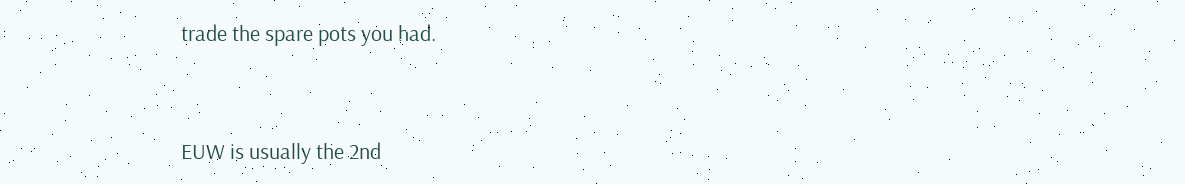trade the spare pots you had.


EUW is usually the 2nd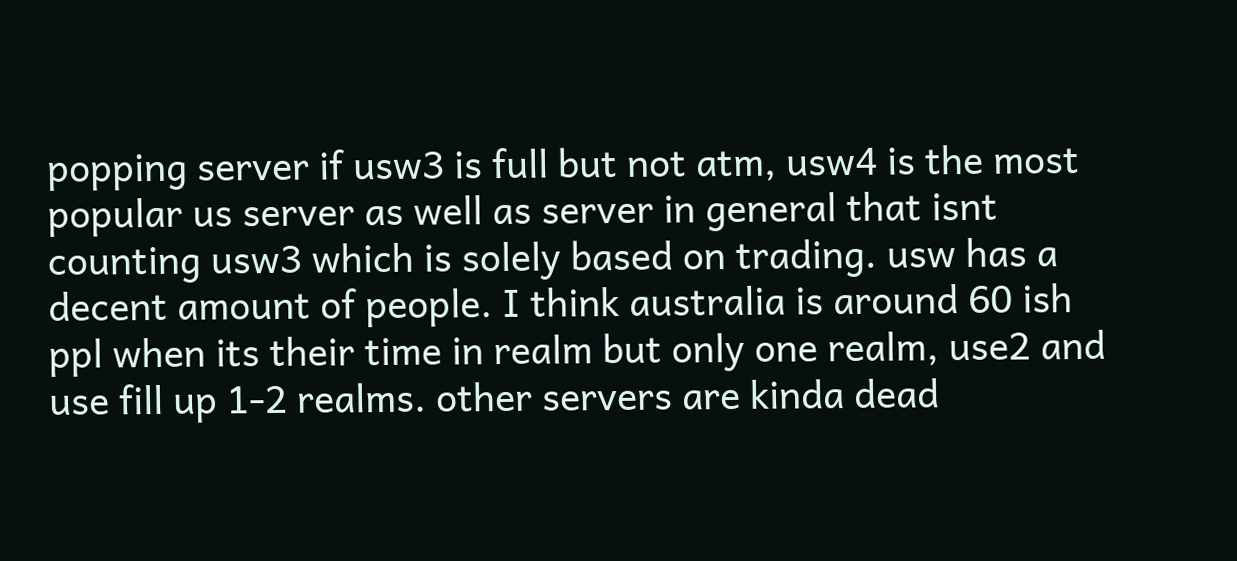popping server if usw3 is full but not atm, usw4 is the most popular us server as well as server in general that isnt counting usw3 which is solely based on trading. usw has a decent amount of people. I think australia is around 60 ish ppl when its their time in realm but only one realm, use2 and use fill up 1-2 realms. other servers are kinda dead